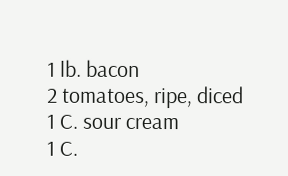1 lb. bacon
2 tomatoes, ripe, diced
1 C. sour cream
1 C.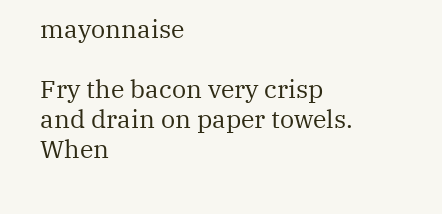mayonnaise

Fry the bacon very crisp and drain on paper towels.
When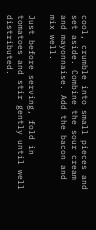cool, crumble into small pieces and set aside. Combine the sour cream and mayonnaise. Add the bacon and mix well.

Just before serving, fold in tomatoes and stir gently until well distributed.